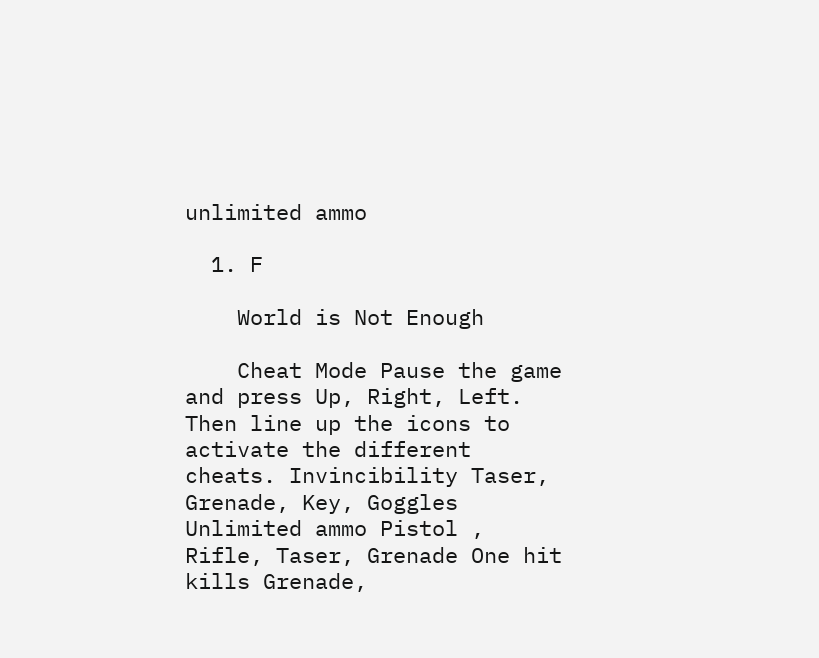unlimited ammo

  1. F

    World is Not Enough

    Cheat Mode Pause the game and press Up, Right, Left. Then line up the icons to activate the different cheats. Invincibility Taser, Grenade, Key, Goggles Unlimited ammo Pistol , Rifle, Taser, Grenade One hit kills Grenade,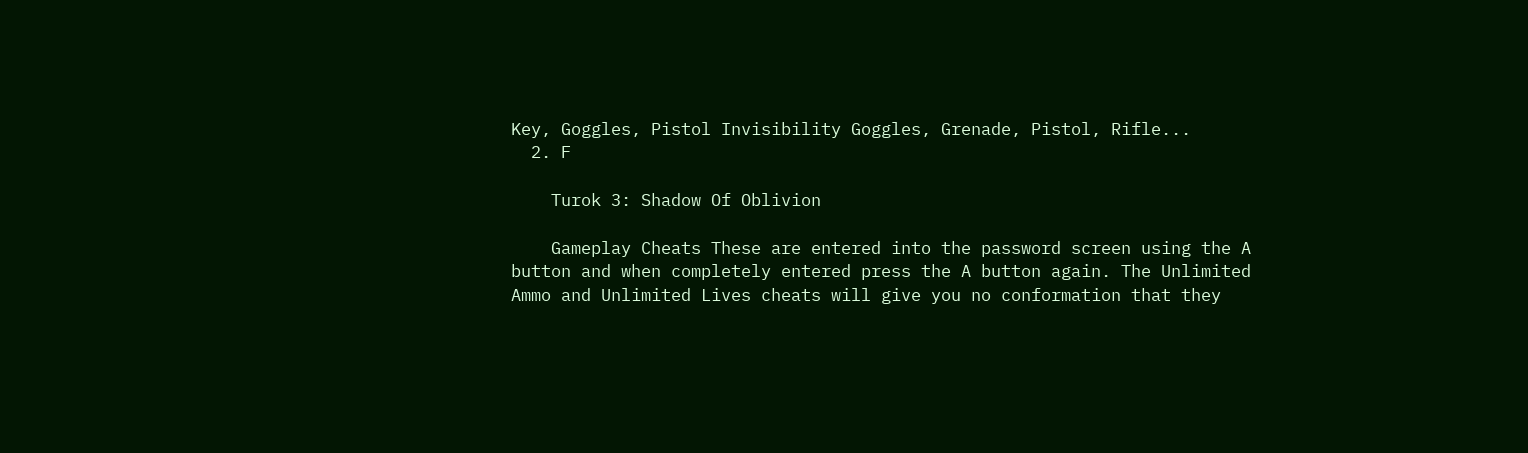Key, Goggles, Pistol Invisibility Goggles, Grenade, Pistol, Rifle...
  2. F

    Turok 3: Shadow Of Oblivion

    Gameplay Cheats These are entered into the password screen using the A button and when completely entered press the A button again. The Unlimited Ammo and Unlimited Lives cheats will give you no conformation that they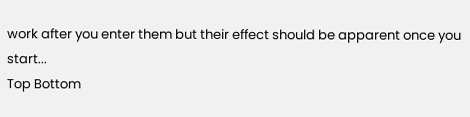work after you enter them but their effect should be apparent once you start...
Top Bottom